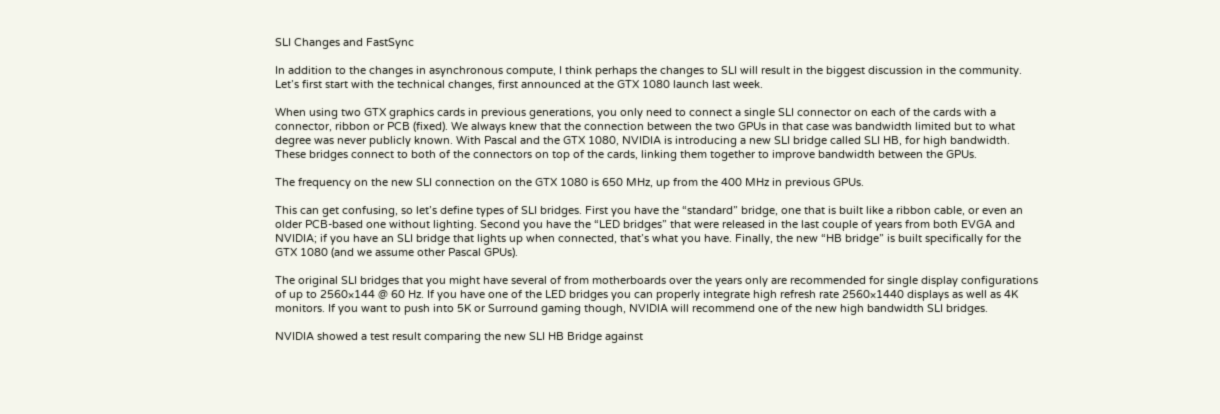SLI Changes and FastSync

In addition to the changes in asynchronous compute, I think perhaps the changes to SLI will result in the biggest discussion in the community. Let’s first start with the technical changes, first announced at the GTX 1080 launch last week.

When using two GTX graphics cards in previous generations, you only need to connect a single SLI connector on each of the cards with a connector, ribbon or PCB (fixed). We always knew that the connection between the two GPUs in that case was bandwidth limited but to what degree was never publicly known. With Pascal and the GTX 1080, NVIDIA is introducing a new SLI bridge called SLI HB, for high bandwidth. These bridges connect to both of the connectors on top of the cards, linking them together to improve bandwidth between the GPUs.

The frequency on the new SLI connection on the GTX 1080 is 650 MHz, up from the 400 MHz in previous GPUs.

This can get confusing, so let’s define types of SLI bridges. First you have the “standard” bridge, one that is built like a ribbon cable, or even an older PCB-based one without lighting. Second you have the “LED bridges” that were released in the last couple of years from both EVGA and NVIDIA; if you have an SLI bridge that lights up when connected, that’s what you have. Finally, the new “HB bridge” is built specifically for the GTX 1080 (and we assume other Pascal GPUs).

The original SLI bridges that you might have several of from motherboards over the years only are recommended for single display configurations of up to 2560×144 @ 60 Hz. If you have one of the LED bridges you can properly integrate high refresh rate 2560×1440 displays as well as 4K monitors. If you want to push into 5K or Surround gaming though, NVIDIA will recommend one of the new high bandwidth SLI bridges.

NVIDIA showed a test result comparing the new SLI HB Bridge against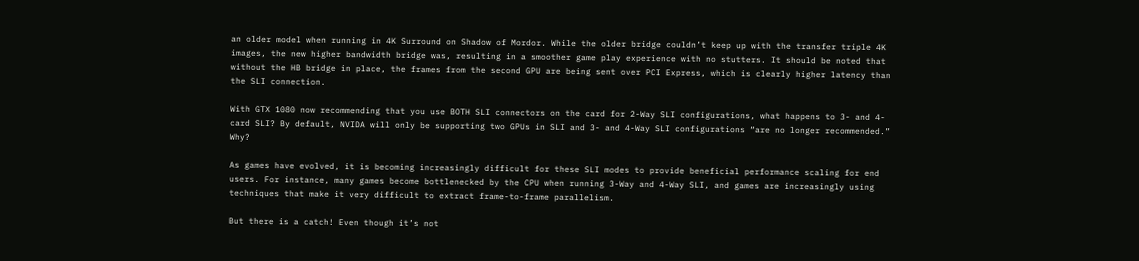an older model when running in 4K Surround on Shadow of Mordor. While the older bridge couldn’t keep up with the transfer triple 4K images, the new higher bandwidth bridge was, resulting in a smoother game play experience with no stutters. It should be noted that without the HB bridge in place, the frames from the second GPU are being sent over PCI Express, which is clearly higher latency than the SLI connection.

With GTX 1080 now recommending that you use BOTH SLI connectors on the card for 2-Way SLI configurations, what happens to 3- and 4-card SLI? By default, NVIDA will only be supporting two GPUs in SLI and 3- and 4-Way SLI configurations “are no longer recommended.” Why?

As games have evolved, it is becoming increasingly difficult for these SLI modes to provide beneficial performance scaling for end users. For instance, many games become bottlenecked by the CPU when running 3-Way and 4-Way SLI, and games are increasingly using techniques that make it very difficult to extract frame-to-frame parallelism.

But there is a catch! Even though it’s not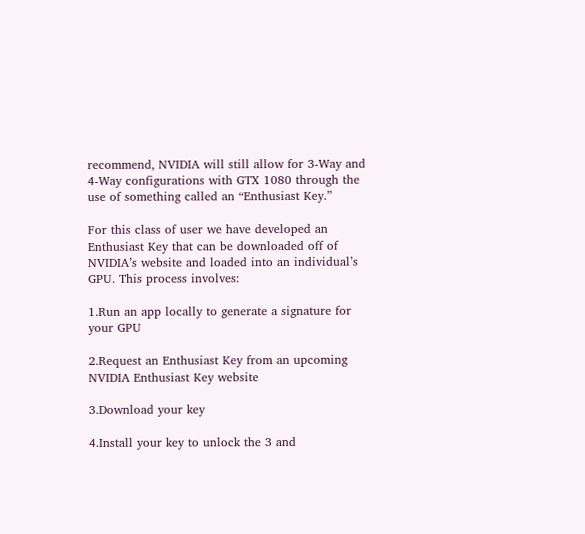recommend, NVIDIA will still allow for 3-Way and 4-Way configurations with GTX 1080 through the use of something called an “Enthusiast Key.”

For this class of user we have developed an Enthusiast Key that can be downloaded off of NVIDIA’s website and loaded into an individual’s GPU. This process involves:

1.Run an app locally to generate a signature for your GPU

2.Request an Enthusiast Key from an upcoming NVIDIA Enthusiast Key website

3.Download your key

4.Install your key to unlock the 3 and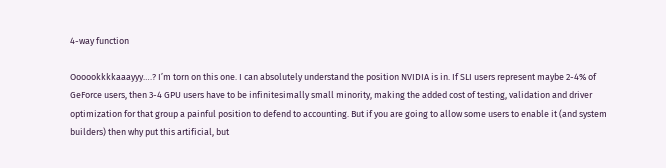4-way function

Oooookkkkaaayyy….? I’m torn on this one. I can absolutely understand the position NVIDIA is in. If SLI users represent maybe 2-4% of GeForce users, then 3-4 GPU users have to be infinitesimally small minority, making the added cost of testing, validation and driver optimization for that group a painful position to defend to accounting. But if you are going to allow some users to enable it (and system builders) then why put this artificial, but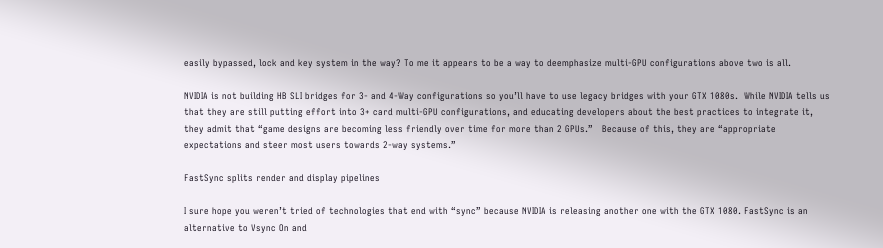easily bypassed, lock and key system in the way? To me it appears to be a way to deemphasize multi-GPU configurations above two is all.

NVIDIA is not building HB SLI bridges for 3- and 4-Way configurations so you’ll have to use legacy bridges with your GTX 1080s.  While NVIDIA tells us that they are still putting effort into 3+ card multi-GPU configurations, and educating developers about the best practices to integrate it, they admit that “game designs are becoming less friendly over time for more than 2 GPUs.”   Because of this, they are “appropriate expectations and steer most users towards 2-way systems.”

FastSync splits render and display pipelines

I sure hope you weren’t tried of technologies that end with “sync” because NVIDIA is releasing another one with the GTX 1080. FastSync is an alternative to Vsync On and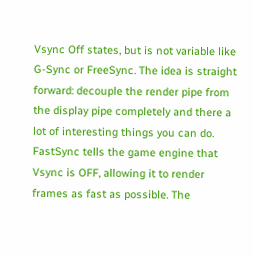Vsync Off states, but is not variable like G-Sync or FreeSync. The idea is straight forward: decouple the render pipe from the display pipe completely and there a lot of interesting things you can do. FastSync tells the game engine that Vsync is OFF, allowing it to render frames as fast as possible. The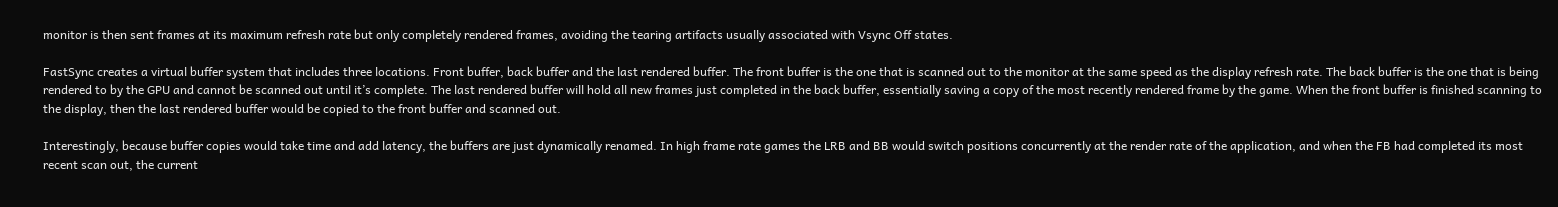monitor is then sent frames at its maximum refresh rate but only completely rendered frames, avoiding the tearing artifacts usually associated with Vsync Off states.

FastSync creates a virtual buffer system that includes three locations. Front buffer, back buffer and the last rendered buffer. The front buffer is the one that is scanned out to the monitor at the same speed as the display refresh rate. The back buffer is the one that is being rendered to by the GPU and cannot be scanned out until it’s complete. The last rendered buffer will hold all new frames just completed in the back buffer, essentially saving a copy of the most recently rendered frame by the game. When the front buffer is finished scanning to the display, then the last rendered buffer would be copied to the front buffer and scanned out.

Interestingly, because buffer copies would take time and add latency, the buffers are just dynamically renamed. In high frame rate games the LRB and BB would switch positions concurrently at the render rate of the application, and when the FB had completed its most recent scan out, the current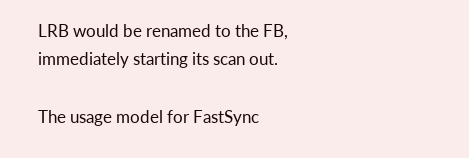LRB would be renamed to the FB, immediately starting its scan out.

The usage model for FastSync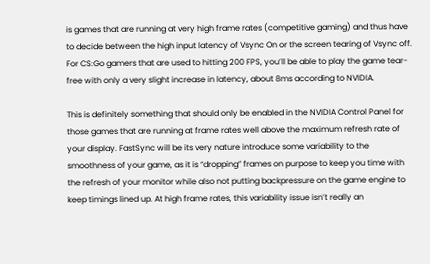is games that are running at very high frame rates (competitive gaming) and thus have to decide between the high input latency of Vsync On or the screen tearing of Vsync off. For CS:Go gamers that are used to hitting 200 FPS, you’ll be able to play the game tear-free with only a very slight increase in latency, about 8ms according to NVIDIA.

This is definitely something that should only be enabled in the NVIDIA Control Panel for those games that are running at frame rates well above the maximum refresh rate of your display. FastSync will be its very nature introduce some variability to the smoothness of your game, as it is “dropping” frames on purpose to keep you time with the refresh of your monitor while also not putting backpressure on the game engine to keep timings lined up. At high frame rates, this variability issue isn’t really an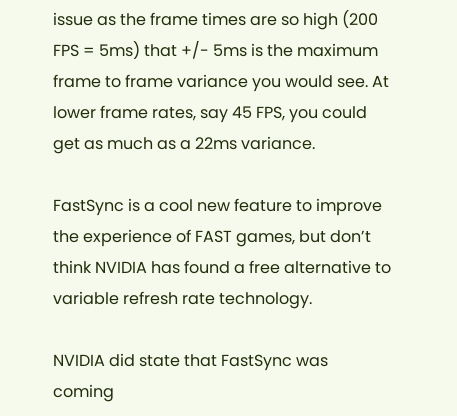issue as the frame times are so high (200 FPS = 5ms) that +/- 5ms is the maximum frame to frame variance you would see. At lower frame rates, say 45 FPS, you could get as much as a 22ms variance.

FastSync is a cool new feature to improve the experience of FAST games, but don’t think NVIDIA has found a free alternative to variable refresh rate technology.

NVIDIA did state that FastSync was coming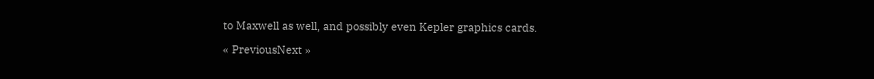to Maxwell as well, and possibly even Kepler graphics cards.

« PreviousNext »